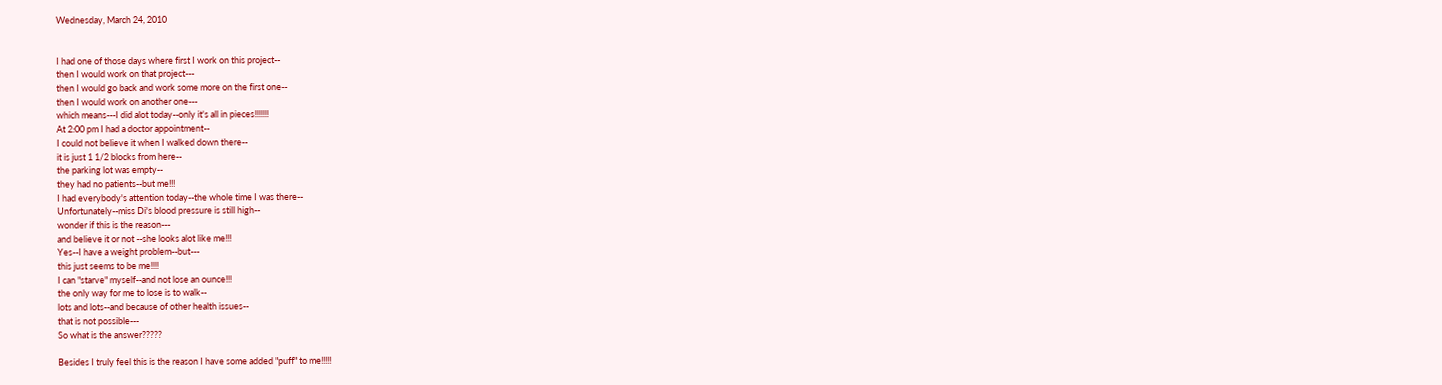Wednesday, March 24, 2010


I had one of those days where first I work on this project--
then I would work on that project---
then I would go back and work some more on the first one--
then I would work on another one---
which means---I did alot today--only it's all in pieces!!!!!!!
At 2:00 pm I had a doctor appointment--
I could not believe it when I walked down there--
it is just 1 1/2 blocks from here--
the parking lot was empty--
they had no patients--but me!!!
I had everybody's attention today--the whole time I was there--
Unfortunately--miss Di's blood pressure is still high--
wonder if this is the reason---
and believe it or not --she looks alot like me!!!
Yes--I have a weight problem--but---
this just seems to be me!!!!
I can "starve" myself--and not lose an ounce!!!
the only way for me to lose is to walk--
lots and lots--and because of other health issues--
that is not possible---
So what is the answer?????

Besides I truly feel this is the reason I have some added "puff" to me!!!!!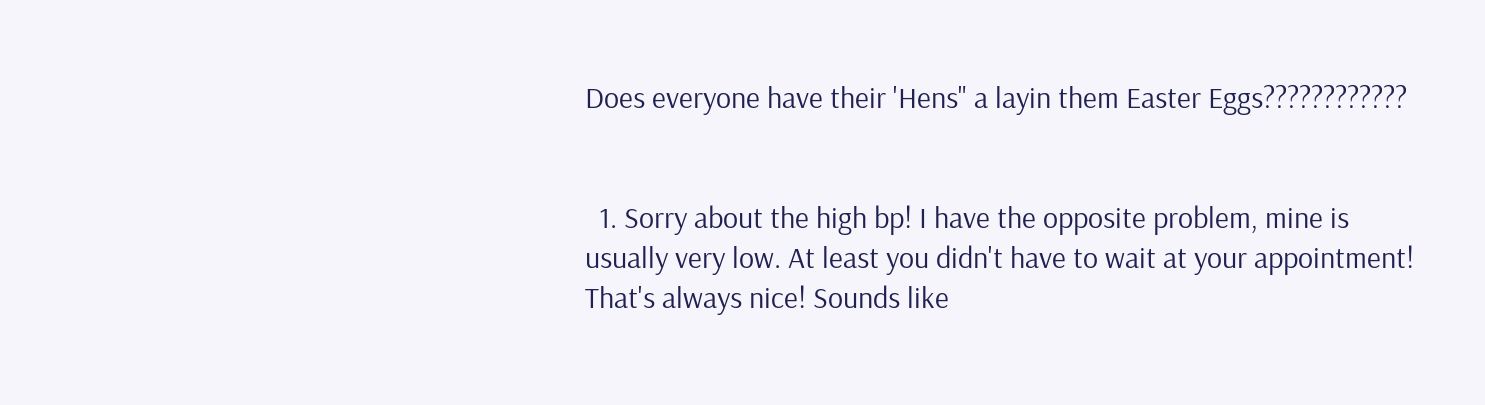Does everyone have their 'Hens" a layin them Easter Eggs????????????


  1. Sorry about the high bp! I have the opposite problem, mine is usually very low. At least you didn't have to wait at your appointment! That's always nice! Sounds like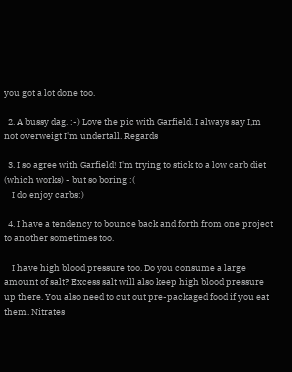you got a lot done too.

  2. A bussy dag. :-) Love the pic with Garfield. I always say I,m not overweigt I'm undertall. Regards

  3. I so agree with Garfield! I'm trying to stick to a low carb diet (which works) - but so boring :(
    I do enjoy carbs:)

  4. I have a tendency to bounce back and forth from one project to another sometimes too.

    I have high blood pressure too. Do you consume a large amount of salt? Excess salt will also keep high blood pressure up there. You also need to cut out pre-packaged food if you eat them. Nitrates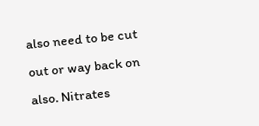also need to be cut out or way back on also. Nitrates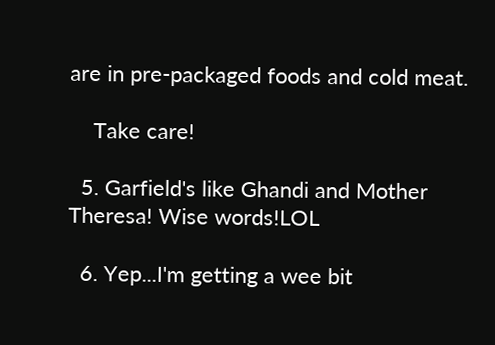are in pre-packaged foods and cold meat.

    Take care!

  5. Garfield's like Ghandi and Mother Theresa! Wise words!LOL

  6. Yep...I'm getting a wee bit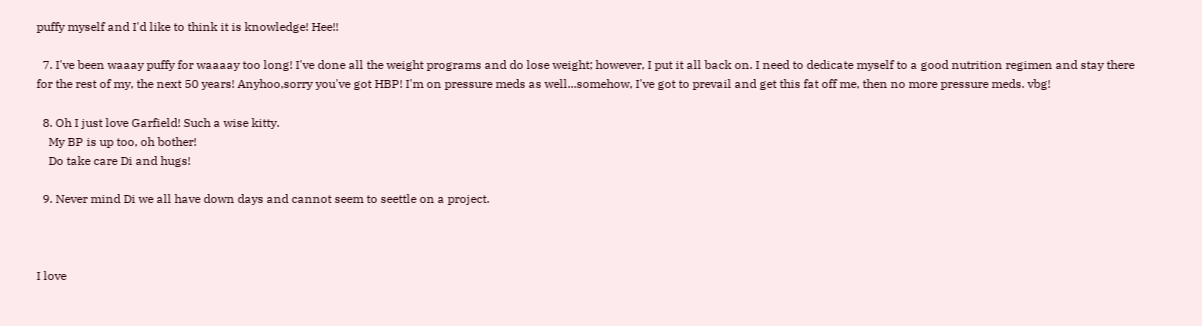puffy myself and I'd like to think it is knowledge! Hee!!

  7. I've been waaay puffy for waaaay too long! I've done all the weight programs and do lose weight; however, I put it all back on. I need to dedicate myself to a good nutrition regimen and stay there for the rest of my, the next 50 years! Anyhoo,sorry you've got HBP! I'm on pressure meds as well...somehow, I've got to prevail and get this fat off me, then no more pressure meds. vbg!

  8. Oh I just love Garfield! Such a wise kitty.
    My BP is up too, oh bother!
    Do take care Di and hugs!

  9. Never mind Di we all have down days and cannot seem to seettle on a project.



I love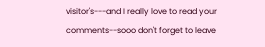visitor's---and I really love to read your comments--sooo don't forget to leave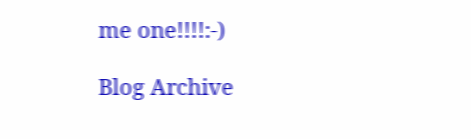me one!!!!:-)

Blog Archive